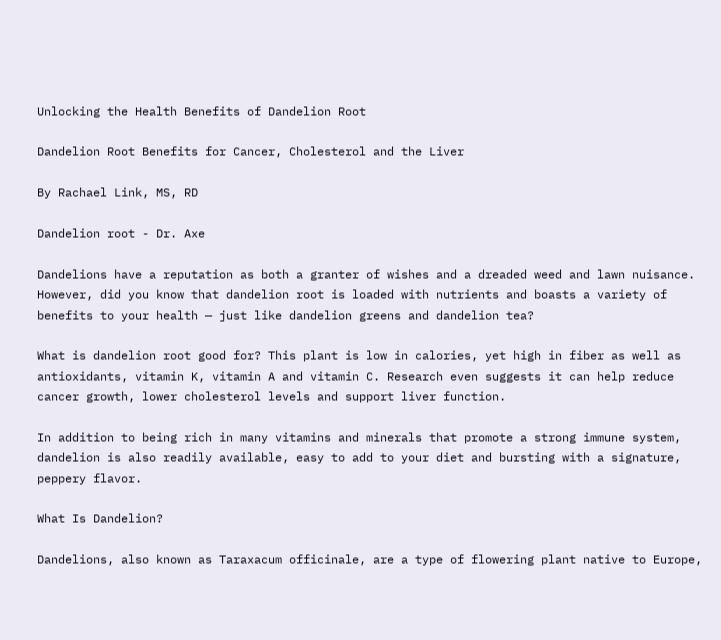Unlocking the Health Benefits of Dandelion Root

Dandelion Root Benefits for Cancer, Cholesterol and the Liver

By Rachael Link, MS, RD

Dandelion root - Dr. Axe

Dandelions have a reputation as both a granter of wishes and a dreaded weed and lawn nuisance. However, did you know that dandelion root is loaded with nutrients and boasts a variety of benefits to your health — just like dandelion greens and dandelion tea?

What is dandelion root good for? This plant is low in calories, yet high in fiber as well as antioxidants, vitamin K, vitamin A and vitamin C. Research even suggests it can help reduce cancer growth, lower cholesterol levels and support liver function.

In addition to being rich in many vitamins and minerals that promote a strong immune system, dandelion is also readily available, easy to add to your diet and bursting with a signature, peppery flavor.

What Is Dandelion?

Dandelions, also known as Taraxacum officinale, are a type of flowering plant native to Europe,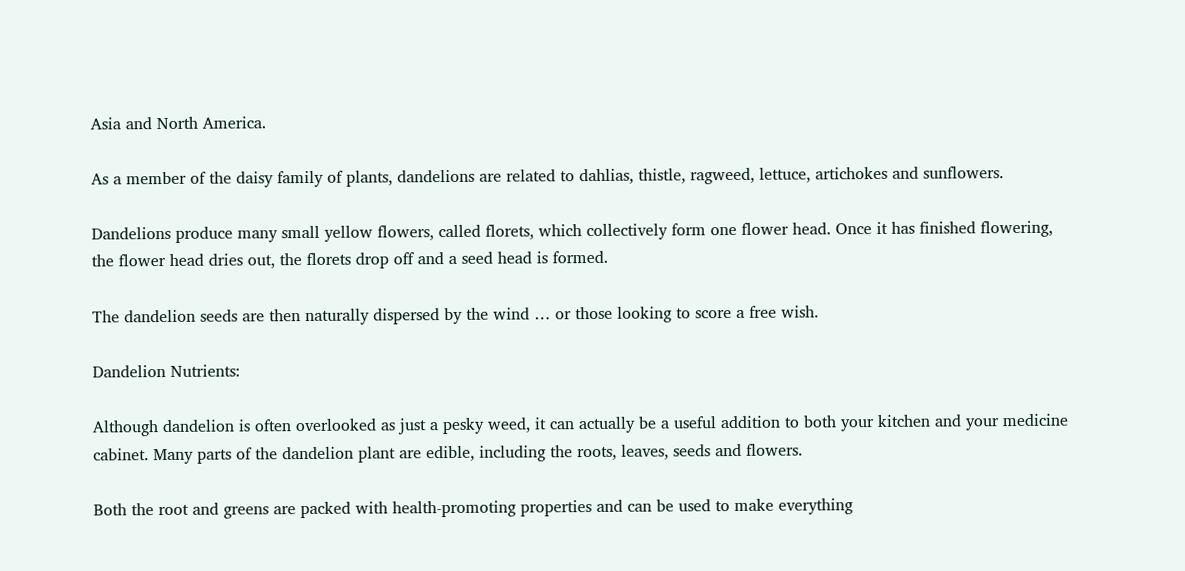Asia and North America.

As a member of the daisy family of plants, dandelions are related to dahlias, thistle, ragweed, lettuce, artichokes and sunflowers.

Dandelions produce many small yellow flowers, called florets, which collectively form one flower head. Once it has finished flowering, the flower head dries out, the florets drop off and a seed head is formed.

The dandelion seeds are then naturally dispersed by the wind … or those looking to score a free wish.

Dandelion Nutrients:

Although dandelion is often overlooked as just a pesky weed, it can actually be a useful addition to both your kitchen and your medicine cabinet. Many parts of the dandelion plant are edible, including the roots, leaves, seeds and flowers.

Both the root and greens are packed with health-promoting properties and can be used to make everything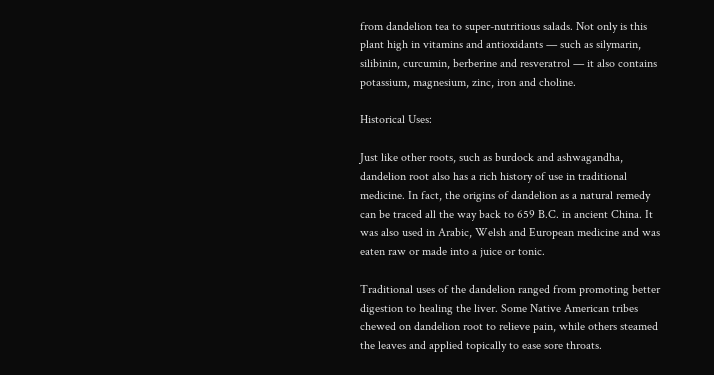from dandelion tea to super-nutritious salads. Not only is this plant high in vitamins and antioxidants — such as silymarin, silibinin, curcumin, berberine and resveratrol — it also contains potassium, magnesium, zinc, iron and choline.

Historical Uses:

Just like other roots, such as burdock and ashwagandha, dandelion root also has a rich history of use in traditional medicine. In fact, the origins of dandelion as a natural remedy can be traced all the way back to 659 B.C. in ancient China. It was also used in Arabic, Welsh and European medicine and was eaten raw or made into a juice or tonic.

Traditional uses of the dandelion ranged from promoting better digestion to healing the liver. Some Native American tribes chewed on dandelion root to relieve pain, while others steamed the leaves and applied topically to ease sore throats.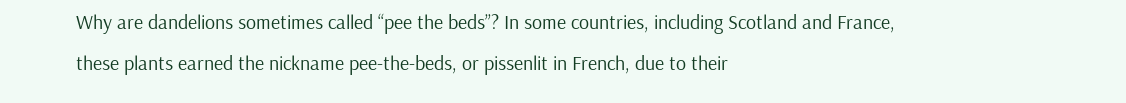Why are dandelions sometimes called “pee the beds”? In some countries, including Scotland and France, these plants earned the nickname pee-the-beds, or pissenlit in French, due to their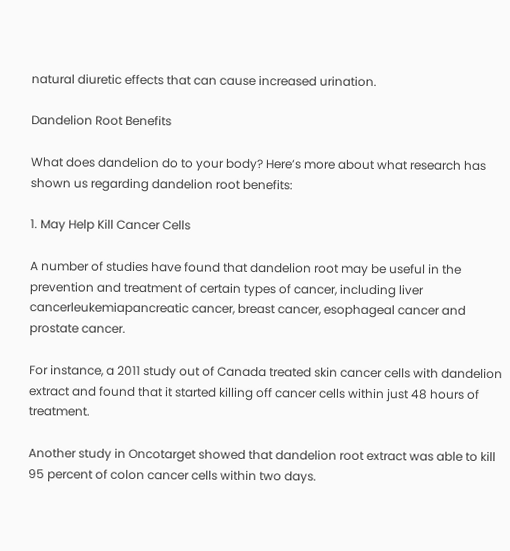natural diuretic effects that can cause increased urination.

Dandelion Root Benefits

What does dandelion do to your body? Here’s more about what research has shown us regarding dandelion root benefits:

1. May Help Kill Cancer Cells

A number of studies have found that dandelion root may be useful in the prevention and treatment of certain types of cancer, including liver cancerleukemiapancreatic cancer, breast cancer, esophageal cancer and prostate cancer.

For instance, a 2011 study out of Canada treated skin cancer cells with dandelion extract and found that it started killing off cancer cells within just 48 hours of treatment.

Another study in Oncotarget showed that dandelion root extract was able to kill 95 percent of colon cancer cells within two days.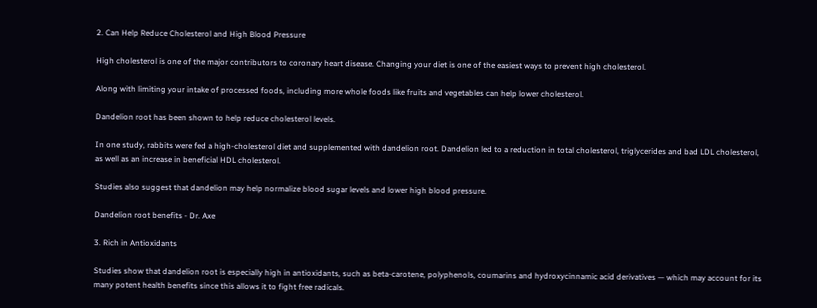2. Can Help Reduce Cholesterol and High Blood Pressure

High cholesterol is one of the major contributors to coronary heart disease. Changing your diet is one of the easiest ways to prevent high cholesterol.

Along with limiting your intake of processed foods, including more whole foods like fruits and vegetables can help lower cholesterol.

Dandelion root has been shown to help reduce cholesterol levels.

In one study, rabbits were fed a high-cholesterol diet and supplemented with dandelion root. Dandelion led to a reduction in total cholesterol, triglycerides and bad LDL cholesterol, as well as an increase in beneficial HDL cholesterol.

Studies also suggest that dandelion may help normalize blood sugar levels and lower high blood pressure.

Dandelion root benefits - Dr. Axe

3. Rich in Antioxidants

Studies show that dandelion root is especially high in antioxidants, such as beta-carotene, polyphenols, coumarins and hydroxycinnamic acid derivatives — which may account for its many potent health benefits since this allows it to fight free radicals.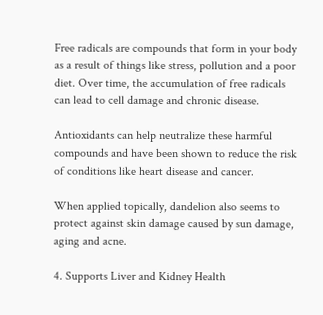Free radicals are compounds that form in your body as a result of things like stress, pollution and a poor diet. Over time, the accumulation of free radicals can lead to cell damage and chronic disease.

Antioxidants can help neutralize these harmful compounds and have been shown to reduce the risk of conditions like heart disease and cancer.

When applied topically, dandelion also seems to protect against skin damage caused by sun damage, aging and acne.

4. Supports Liver and Kidney Health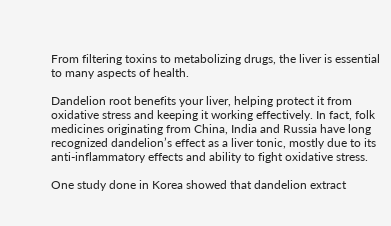From filtering toxins to metabolizing drugs, the liver is essential to many aspects of health.

Dandelion root benefits your liver, helping protect it from oxidative stress and keeping it working effectively. In fact, folk medicines originating from China, India and Russia have long recognized dandelion’s effect as a liver tonic, mostly due to its anti-inflammatory effects and ability to fight oxidative stress.

One study done in Korea showed that dandelion extract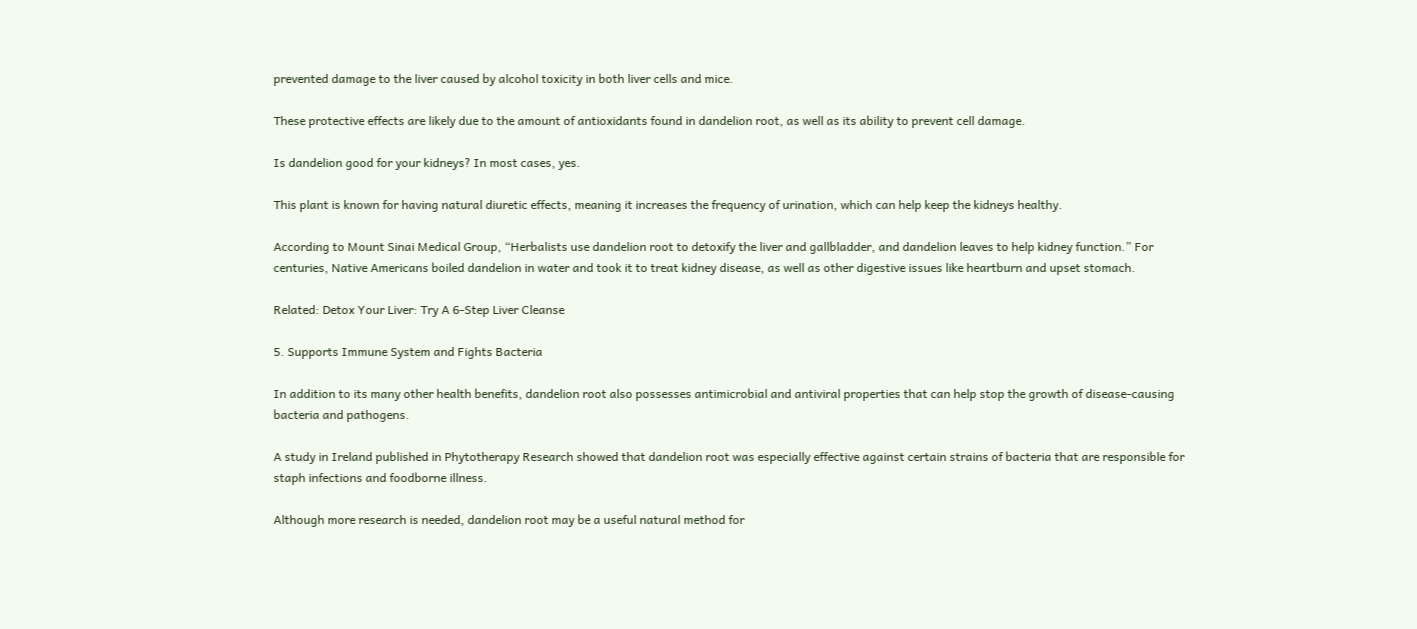prevented damage to the liver caused by alcohol toxicity in both liver cells and mice.

These protective effects are likely due to the amount of antioxidants found in dandelion root, as well as its ability to prevent cell damage.

Is dandelion good for your kidneys? In most cases, yes.

This plant is known for having natural diuretic effects, meaning it increases the frequency of urination, which can help keep the kidneys healthy.

According to Mount Sinai Medical Group, “Herbalists use dandelion root to detoxify the liver and gallbladder, and dandelion leaves to help kidney function.” For centuries, Native Americans boiled dandelion in water and took it to treat kidney disease, as well as other digestive issues like heartburn and upset stomach.

Related: Detox Your Liver: Try A 6-Step Liver Cleanse

5. Supports Immune System and Fights Bacteria

In addition to its many other health benefits, dandelion root also possesses antimicrobial and antiviral properties that can help stop the growth of disease-causing bacteria and pathogens.

A study in Ireland published in Phytotherapy Research showed that dandelion root was especially effective against certain strains of bacteria that are responsible for staph infections and foodborne illness.

Although more research is needed, dandelion root may be a useful natural method for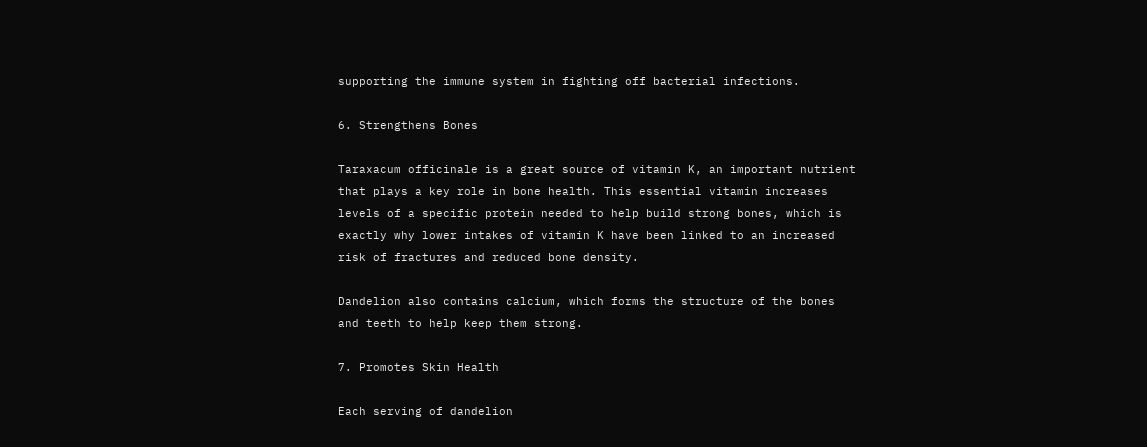supporting the immune system in fighting off bacterial infections.

6. Strengthens Bones

Taraxacum officinale is a great source of vitamin K, an important nutrient that plays a key role in bone health. This essential vitamin increases levels of a specific protein needed to help build strong bones, which is exactly why lower intakes of vitamin K have been linked to an increased risk of fractures and reduced bone density.

Dandelion also contains calcium, which forms the structure of the bones and teeth to help keep them strong.

7. Promotes Skin Health

Each serving of dandelion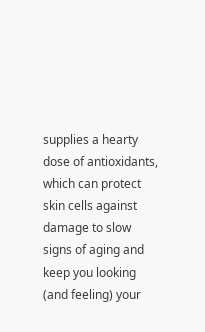supplies a hearty dose of antioxidants, which can protect skin cells against damage to slow signs of aging and keep you looking (and feeling) your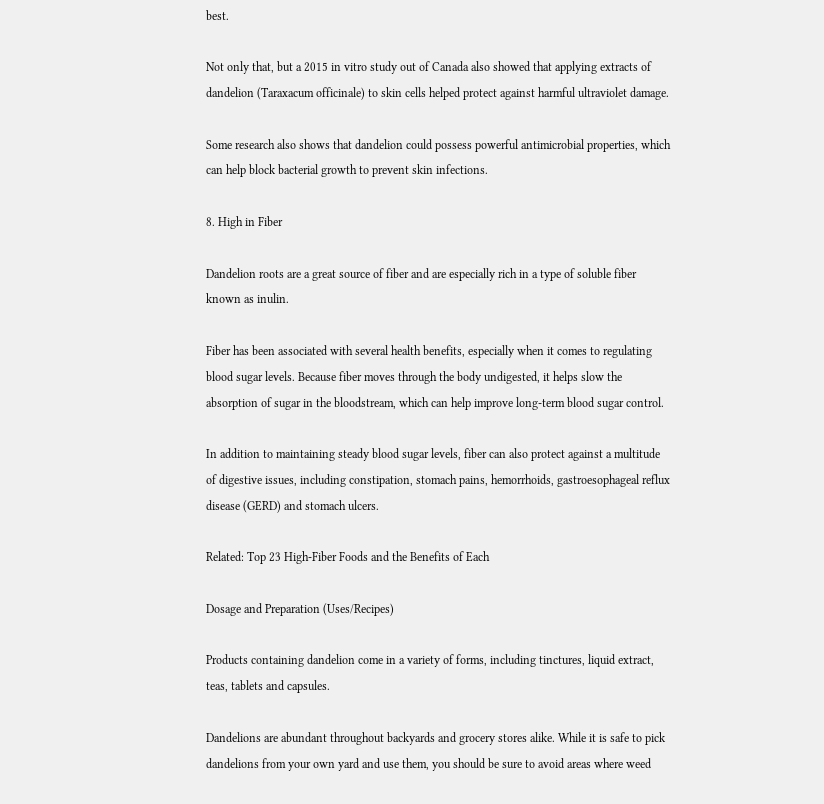best.

Not only that, but a 2015 in vitro study out of Canada also showed that applying extracts of dandelion (Taraxacum officinale) to skin cells helped protect against harmful ultraviolet damage.

Some research also shows that dandelion could possess powerful antimicrobial properties, which can help block bacterial growth to prevent skin infections.

8. High in Fiber

Dandelion roots are a great source of fiber and are especially rich in a type of soluble fiber known as inulin.

Fiber has been associated with several health benefits, especially when it comes to regulating blood sugar levels. Because fiber moves through the body undigested, it helps slow the absorption of sugar in the bloodstream, which can help improve long-term blood sugar control.

In addition to maintaining steady blood sugar levels, fiber can also protect against a multitude of digestive issues, including constipation, stomach pains, hemorrhoids, gastroesophageal reflux disease (GERD) and stomach ulcers.

Related: Top 23 High-Fiber Foods and the Benefits of Each

Dosage and Preparation (Uses/Recipes)

Products containing dandelion come in a variety of forms, including tinctures, liquid extract, teas, tablets and capsules.

Dandelions are abundant throughout backyards and grocery stores alike. While it is safe to pick dandelions from your own yard and use them, you should be sure to avoid areas where weed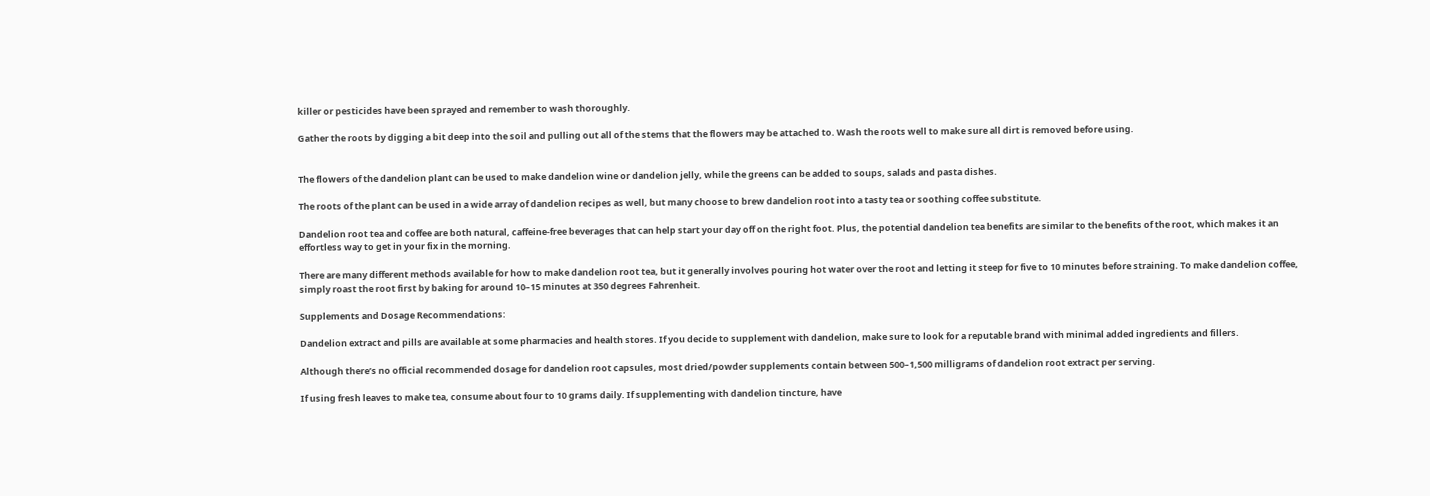killer or pesticides have been sprayed and remember to wash thoroughly.

Gather the roots by digging a bit deep into the soil and pulling out all of the stems that the flowers may be attached to. Wash the roots well to make sure all dirt is removed before using.


The flowers of the dandelion plant can be used to make dandelion wine or dandelion jelly, while the greens can be added to soups, salads and pasta dishes.

The roots of the plant can be used in a wide array of dandelion recipes as well, but many choose to brew dandelion root into a tasty tea or soothing coffee substitute.

Dandelion root tea and coffee are both natural, caffeine-free beverages that can help start your day off on the right foot. Plus, the potential dandelion tea benefits are similar to the benefits of the root, which makes it an effortless way to get in your fix in the morning.

There are many different methods available for how to make dandelion root tea, but it generally involves pouring hot water over the root and letting it steep for five to 10 minutes before straining. To make dandelion coffee, simply roast the root first by baking for around 10–15 minutes at 350 degrees Fahrenheit.

Supplements and Dosage Recommendations:

Dandelion extract and pills are available at some pharmacies and health stores. If you decide to supplement with dandelion, make sure to look for a reputable brand with minimal added ingredients and fillers.

Although there’s no official recommended dosage for dandelion root capsules, most dried/powder supplements contain between 500–1,500 milligrams of dandelion root extract per serving.

If using fresh leaves to make tea, consume about four to 10 grams daily. If supplementing with dandelion tincture, have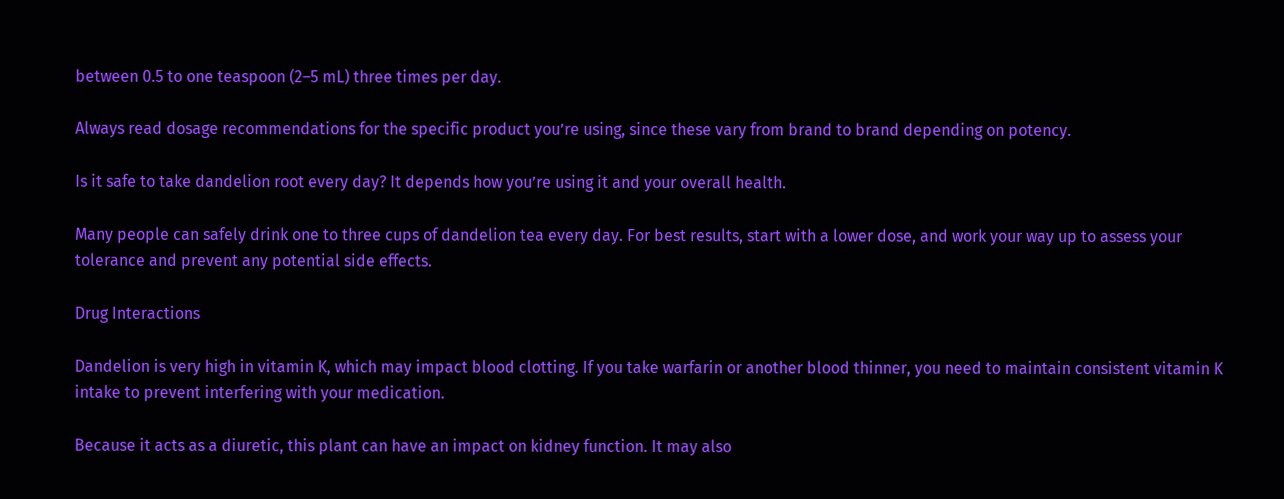between 0.5 to one teaspoon (2–5 mL) three times per day.

Always read dosage recommendations for the specific product you’re using, since these vary from brand to brand depending on potency.

Is it safe to take dandelion root every day? It depends how you’re using it and your overall health.

Many people can safely drink one to three cups of dandelion tea every day. For best results, start with a lower dose, and work your way up to assess your tolerance and prevent any potential side effects.

Drug Interactions

Dandelion is very high in vitamin K, which may impact blood clotting. If you take warfarin or another blood thinner, you need to maintain consistent vitamin K intake to prevent interfering with your medication.

Because it acts as a diuretic, this plant can have an impact on kidney function. It may also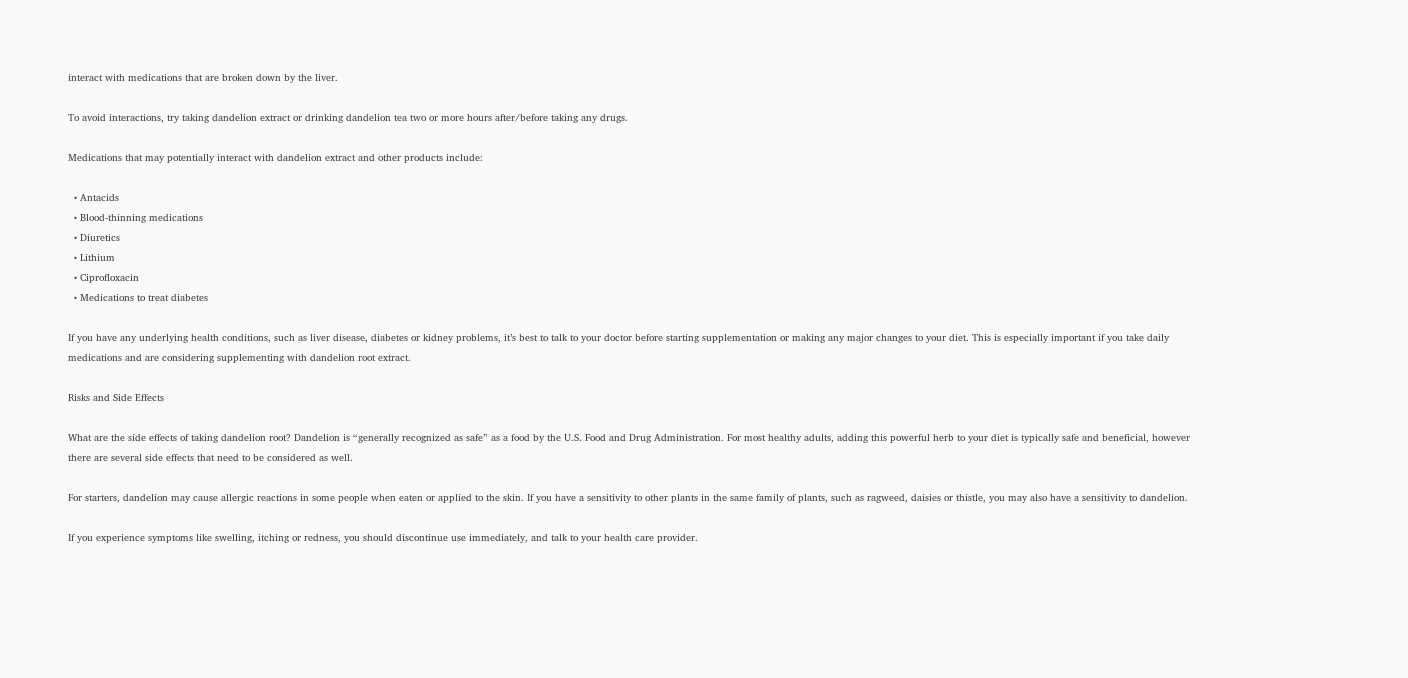interact with medications that are broken down by the liver.

To avoid interactions, try taking dandelion extract or drinking dandelion tea two or more hours after/before taking any drugs.

Medications that may potentially interact with dandelion extract and other products include:

  • Antacids
  • Blood-thinning medications
  • Diuretics
  • Lithium
  • Ciprofloxacin
  • Medications to treat diabetes

If you have any underlying health conditions, such as liver disease, diabetes or kidney problems, it’s best to talk to your doctor before starting supplementation or making any major changes to your diet. This is especially important if you take daily medications and are considering supplementing with dandelion root extract.

Risks and Side Effects

What are the side effects of taking dandelion root? Dandelion is “generally recognized as safe” as a food by the U.S. Food and Drug Administration. For most healthy adults, adding this powerful herb to your diet is typically safe and beneficial, however there are several side effects that need to be considered as well.

For starters, dandelion may cause allergic reactions in some people when eaten or applied to the skin. If you have a sensitivity to other plants in the same family of plants, such as ragweed, daisies or thistle, you may also have a sensitivity to dandelion.

If you experience symptoms like swelling, itching or redness, you should discontinue use immediately, and talk to your health care provider.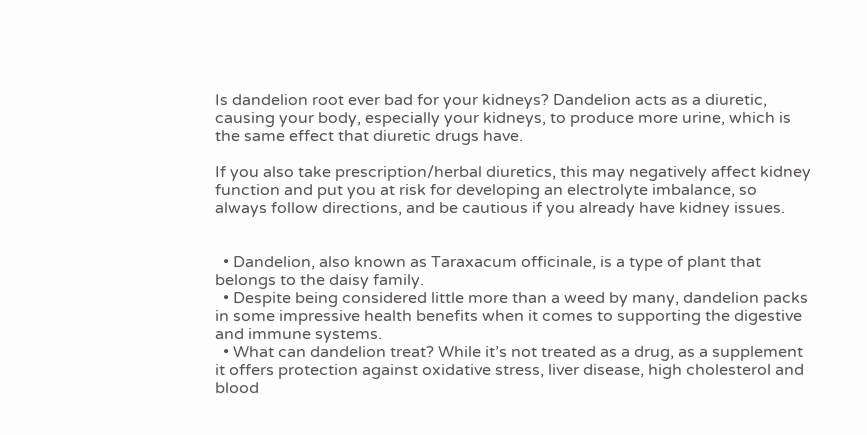Is dandelion root ever bad for your kidneys? Dandelion acts as a diuretic, causing your body, especially your kidneys, to produce more urine, which is the same effect that diuretic drugs have.

If you also take prescription/herbal diuretics, this may negatively affect kidney function and put you at risk for developing an electrolyte imbalance, so always follow directions, and be cautious if you already have kidney issues.


  • Dandelion, also known as Taraxacum officinale, is a type of plant that belongs to the daisy family.
  • Despite being considered little more than a weed by many, dandelion packs in some impressive health benefits when it comes to supporting the digestive and immune systems.
  • What can dandelion treat? While it’s not treated as a drug, as a supplement it offers protection against oxidative stress, liver disease, high cholesterol and blood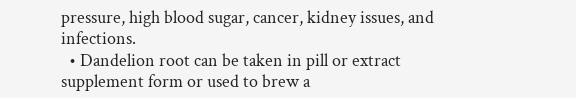pressure, high blood sugar, cancer, kidney issues, and infections.
  • Dandelion root can be taken in pill or extract supplement form or used to brew a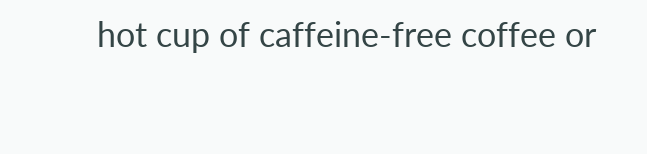hot cup of caffeine-free coffee or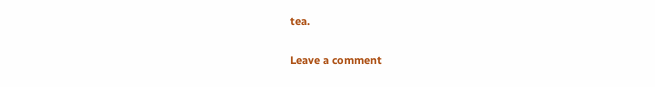tea.

Leave a comment